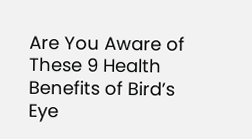Are You Aware of These 9 Health Benefits of Bird’s Eye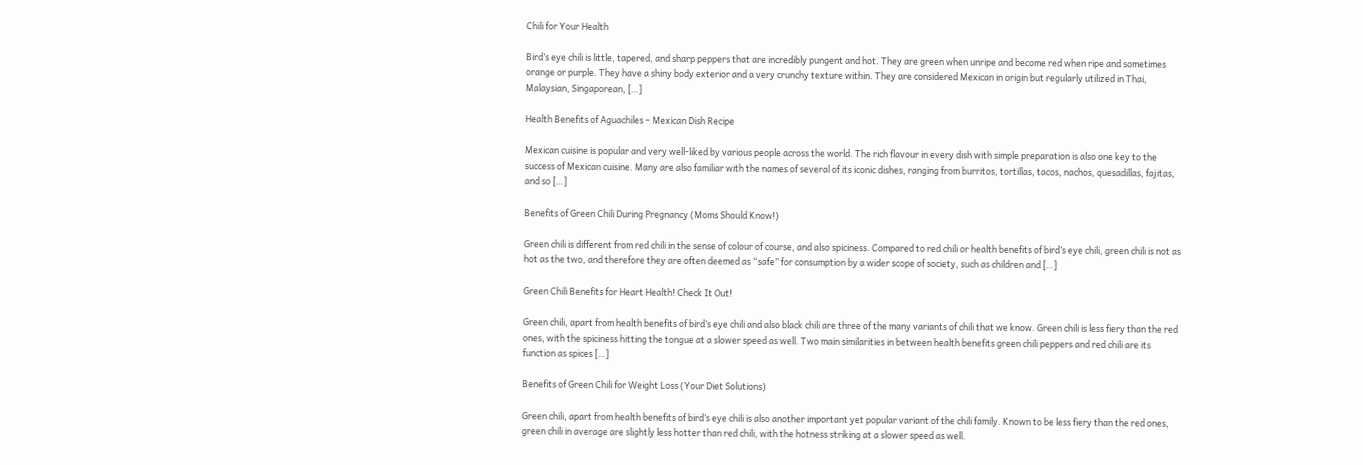Chili for Your Health

Bird’s eye chili is little, tapered, and sharp peppers that are incredibly pungent and hot. They are green when unripe and become red when ripe and sometimes orange or purple. They have a shiny body exterior and a very crunchy texture within. They are considered Mexican in origin but regularly utilized in Thai, Malaysian, Singaporean, […]

Health Benefits of Aguachiles – Mexican Dish Recipe

Mexican cuisine is popular and very well-liked by various people across the world. The rich flavour in every dish with simple preparation is also one key to the success of Mexican cuisine. Many are also familiar with the names of several of its iconic dishes, ranging from burritos, tortillas, tacos, nachos, quesadillas, fajitas, and so […]

Benefits of Green Chili During Pregnancy (Moms Should Know!)

Green chili is different from red chili in the sense of colour of course, and also spiciness. Compared to red chili or health benefits of bird’s eye chili, green chili is not as hot as the two, and therefore they are often deemed as “safe” for consumption by a wider scope of society, such as children and […]

Green Chili Benefits for Heart Health! Check It Out!

Green chili, apart from health benefits of bird’s eye chili and also black chili are three of the many variants of chili that we know. Green chili is less fiery than the red ones, with the spiciness hitting the tongue at a slower speed as well. Two main similarities in between health benefits green chili peppers and red chili are its function as spices […]

Benefits of Green Chili for Weight Loss (Your Diet Solutions)

Green chili, apart from health benefits of bird’s eye chili is also another important yet popular variant of the chili family. Known to be less fiery than the red ones, green chili in average are slightly less hotter than red chili, with the hotness striking at a slower speed as well.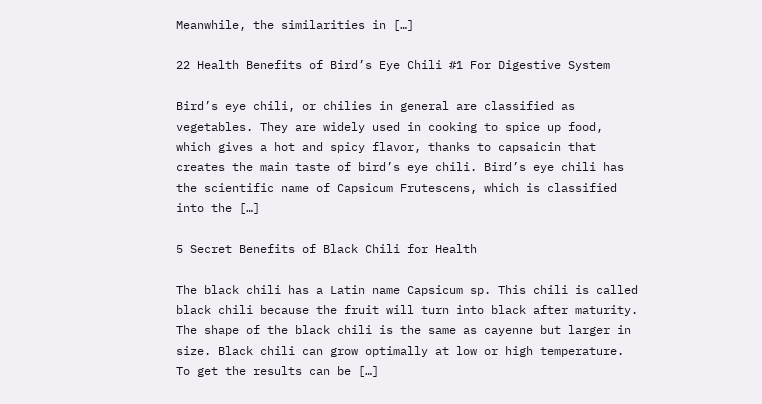Meanwhile, the similarities in […]

22 Health Benefits of Bird’s Eye Chili #1 For Digestive System

Bird’s eye chili, or chilies in general are classified as vegetables. They are widely used in cooking to spice up food, which gives a hot and spicy flavor, thanks to capsaicin that creates the main taste of bird’s eye chili. Bird’s eye chili has the scientific name of Capsicum Frutescens, which is classified into the […]

5 Secret Benefits of Black Chili for Health

The black chili has a Latin name Capsicum sp. This chili is called black chili because the fruit will turn into black after maturity. The shape of the black chili is the same as cayenne but larger in size. Black chili can grow optimally at low or high temperature. To get the results can be […]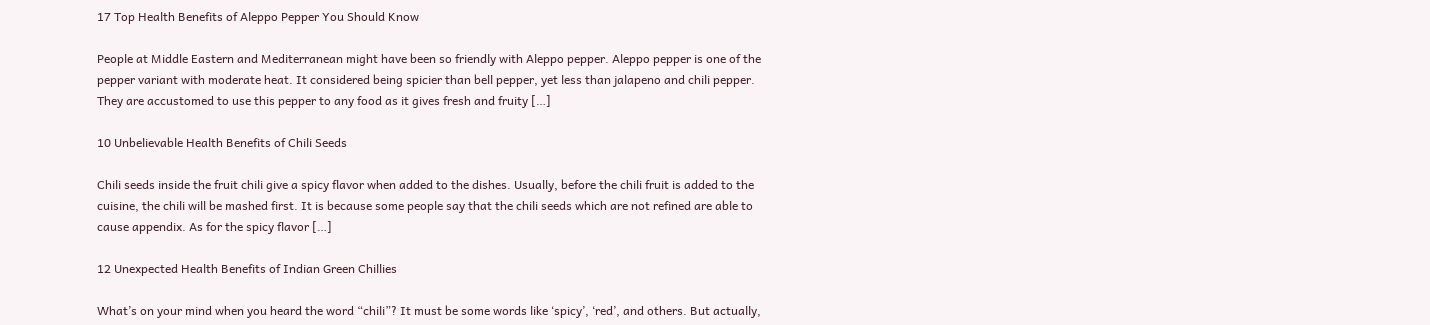17 Top Health Benefits of Aleppo Pepper You Should Know

People at Middle Eastern and Mediterranean might have been so friendly with Aleppo pepper. Aleppo pepper is one of the pepper variant with moderate heat. It considered being spicier than bell pepper, yet less than jalapeno and chili pepper. They are accustomed to use this pepper to any food as it gives fresh and fruity […]

10 Unbelievable Health Benefits of Chili Seeds

Chili seeds inside the fruit chili give a spicy flavor when added to the dishes. Usually, before the chili fruit is added to the cuisine, the chili will be mashed first. It is because some people say that the chili seeds which are not refined are able to cause appendix. As for the spicy flavor […]

12 Unexpected Health Benefits of Indian Green Chillies

What’s on your mind when you heard the word “chili”? It must be some words like ‘spicy’, ‘red’, and others. But actually,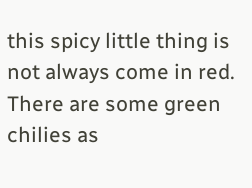this spicy little thing is not always come in red. There are some green chilies as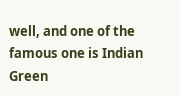well, and one of the famous one is Indian Green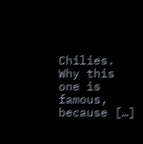Chilies. Why this one is famous, because […]